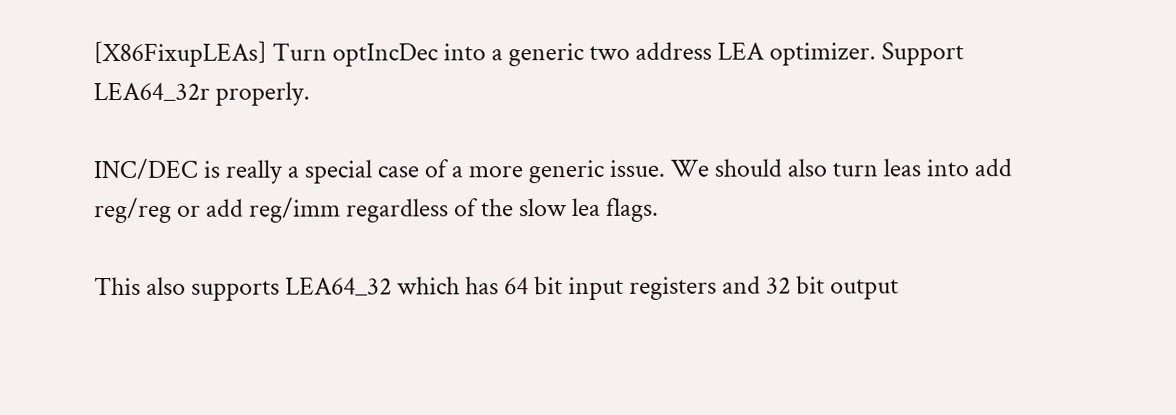[X86FixupLEAs] Turn optIncDec into a generic two address LEA optimizer. Support LEA64_32r properly.

INC/DEC is really a special case of a more generic issue. We should also turn leas into add reg/reg or add reg/imm regardless of the slow lea flags.

This also supports LEA64_32 which has 64 bit input registers and 32 bit output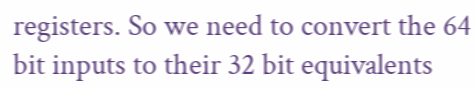registers. So we need to convert the 64 bit inputs to their 32 bit equivalents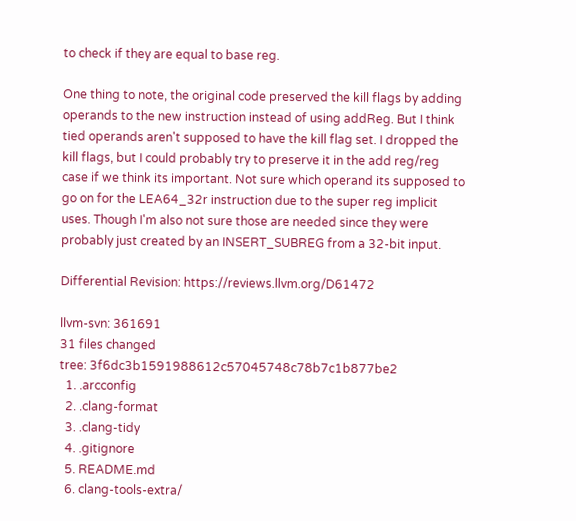to check if they are equal to base reg.

One thing to note, the original code preserved the kill flags by adding operands to the new instruction instead of using addReg. But I think tied operands aren't supposed to have the kill flag set. I dropped the kill flags, but I could probably try to preserve it in the add reg/reg case if we think its important. Not sure which operand its supposed to go on for the LEA64_32r instruction due to the super reg implicit uses. Though I'm also not sure those are needed since they were probably just created by an INSERT_SUBREG from a 32-bit input.

Differential Revision: https://reviews.llvm.org/D61472

llvm-svn: 361691
31 files changed
tree: 3f6dc3b1591988612c57045748c78b7c1b877be2
  1. .arcconfig
  2. .clang-format
  3. .clang-tidy
  4. .gitignore
  5. README.md
  6. clang-tools-extra/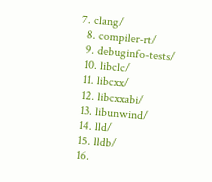7. clang/
  8. compiler-rt/
  9. debuginfo-tests/
  10. libclc/
  11. libcxx/
  12. libcxxabi/
  13. libunwind/
  14. lld/
  15. lldb/
  16.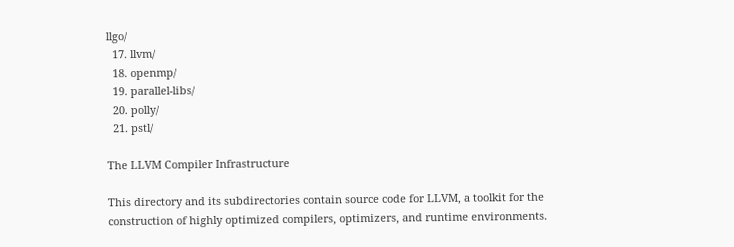llgo/
  17. llvm/
  18. openmp/
  19. parallel-libs/
  20. polly/
  21. pstl/

The LLVM Compiler Infrastructure

This directory and its subdirectories contain source code for LLVM, a toolkit for the construction of highly optimized compilers, optimizers, and runtime environments.